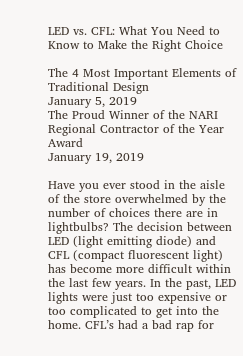LED vs. CFL: What You Need to Know to Make the Right Choice

The 4 Most Important Elements of Traditional Design
January 5, 2019
The Proud Winner of the NARI Regional Contractor of the Year Award
January 19, 2019

Have you ever stood in the aisle of the store overwhelmed by the number of choices there are in lightbulbs? The decision between LED (light emitting diode) and CFL (compact fluorescent light) has become more difficult within the last few years. In the past, LED lights were just too expensive or too complicated to get into the home. CFL’s had a bad rap for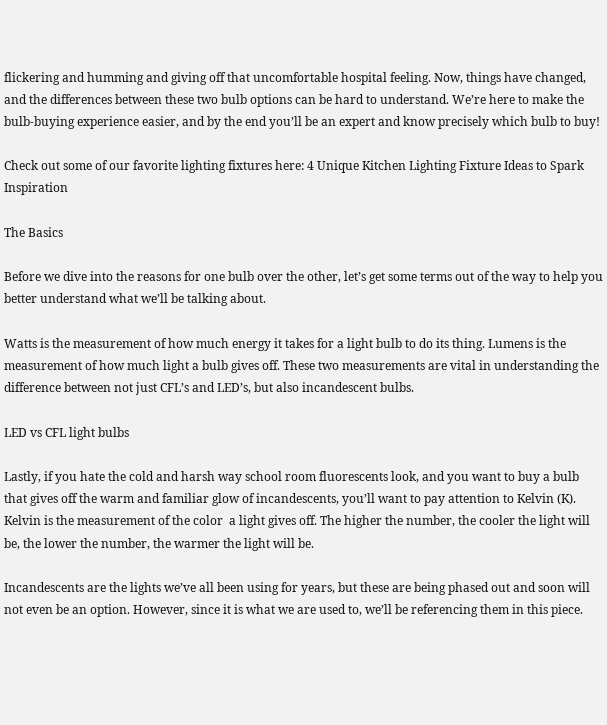flickering and humming and giving off that uncomfortable hospital feeling. Now, things have changed, and the differences between these two bulb options can be hard to understand. We’re here to make the bulb-buying experience easier, and by the end you’ll be an expert and know precisely which bulb to buy!

Check out some of our favorite lighting fixtures here: 4 Unique Kitchen Lighting Fixture Ideas to Spark Inspiration

The Basics

Before we dive into the reasons for one bulb over the other, let’s get some terms out of the way to help you better understand what we’ll be talking about.

Watts is the measurement of how much energy it takes for a light bulb to do its thing. Lumens is the measurement of how much light a bulb gives off. These two measurements are vital in understanding the difference between not just CFL’s and LED’s, but also incandescent bulbs.

LED vs CFL light bulbs

Lastly, if you hate the cold and harsh way school room fluorescents look, and you want to buy a bulb that gives off the warm and familiar glow of incandescents, you’ll want to pay attention to Kelvin (K). Kelvin is the measurement of the color  a light gives off. The higher the number, the cooler the light will be, the lower the number, the warmer the light will be.

Incandescents are the lights we’ve all been using for years, but these are being phased out and soon will not even be an option. However, since it is what we are used to, we’ll be referencing them in this piece.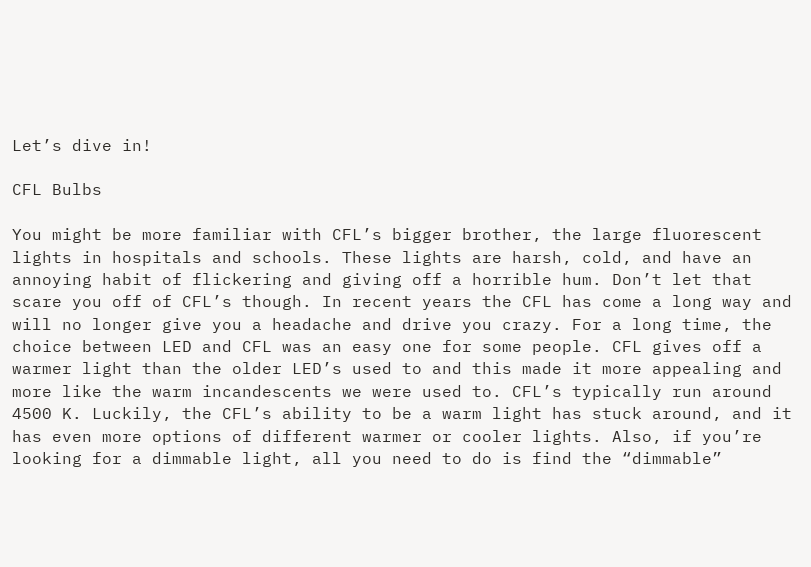Let’s dive in!

CFL Bulbs

You might be more familiar with CFL’s bigger brother, the large fluorescent lights in hospitals and schools. These lights are harsh, cold, and have an annoying habit of flickering and giving off a horrible hum. Don’t let that scare you off of CFL’s though. In recent years the CFL has come a long way and will no longer give you a headache and drive you crazy. For a long time, the choice between LED and CFL was an easy one for some people. CFL gives off a warmer light than the older LED’s used to and this made it more appealing and more like the warm incandescents we were used to. CFL’s typically run around 4500 K. Luckily, the CFL’s ability to be a warm light has stuck around, and it has even more options of different warmer or cooler lights. Also, if you’re looking for a dimmable light, all you need to do is find the “dimmable”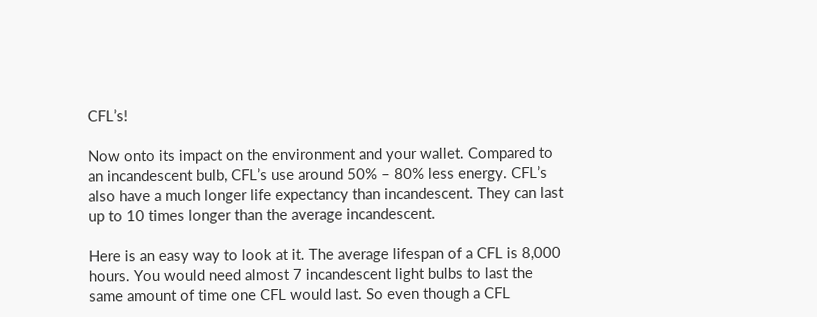CFL’s!

Now onto its impact on the environment and your wallet. Compared to an incandescent bulb, CFL’s use around 50% – 80% less energy. CFL’s also have a much longer life expectancy than incandescent. They can last up to 10 times longer than the average incandescent.

Here is an easy way to look at it. The average lifespan of a CFL is 8,000 hours. You would need almost 7 incandescent light bulbs to last the same amount of time one CFL would last. So even though a CFL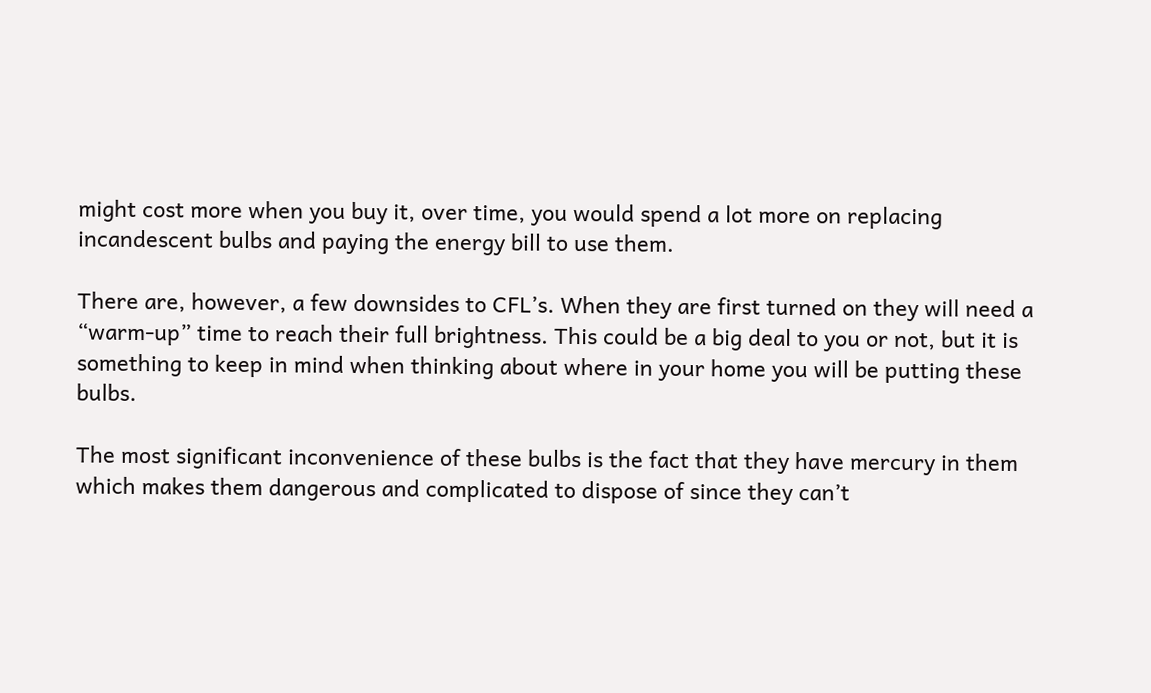might cost more when you buy it, over time, you would spend a lot more on replacing incandescent bulbs and paying the energy bill to use them.

There are, however, a few downsides to CFL’s. When they are first turned on they will need a “warm-up” time to reach their full brightness. This could be a big deal to you or not, but it is something to keep in mind when thinking about where in your home you will be putting these bulbs.

The most significant inconvenience of these bulbs is the fact that they have mercury in them which makes them dangerous and complicated to dispose of since they can’t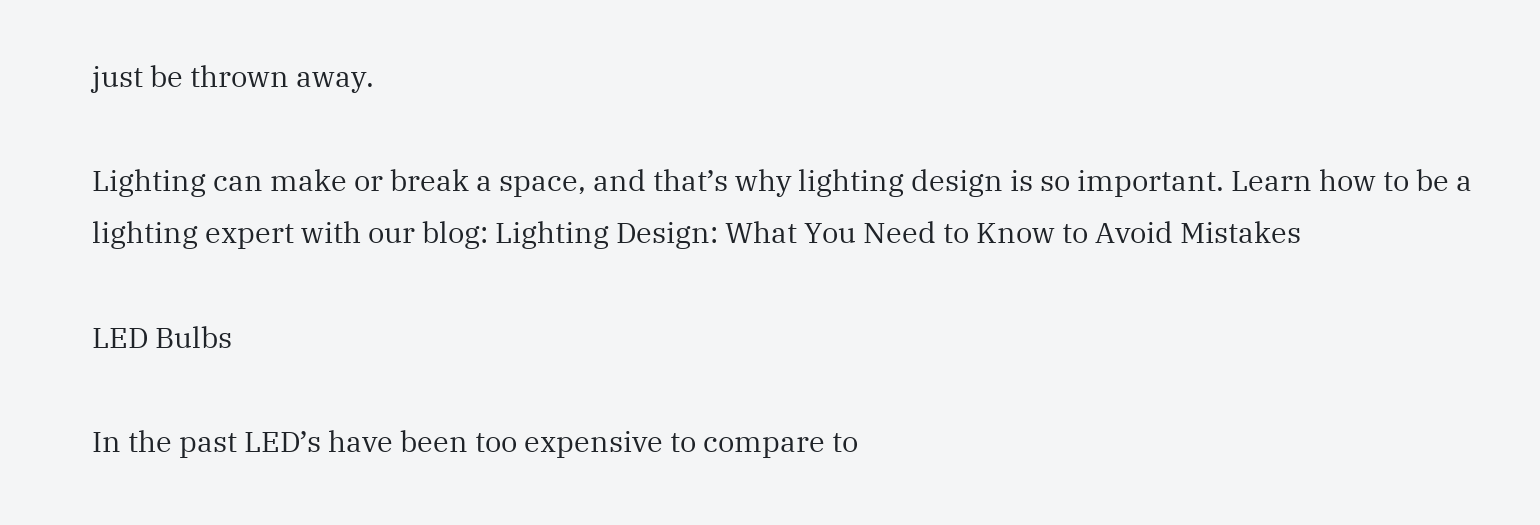just be thrown away.

Lighting can make or break a space, and that’s why lighting design is so important. Learn how to be a lighting expert with our blog: Lighting Design: What You Need to Know to Avoid Mistakes

LED Bulbs

In the past LED’s have been too expensive to compare to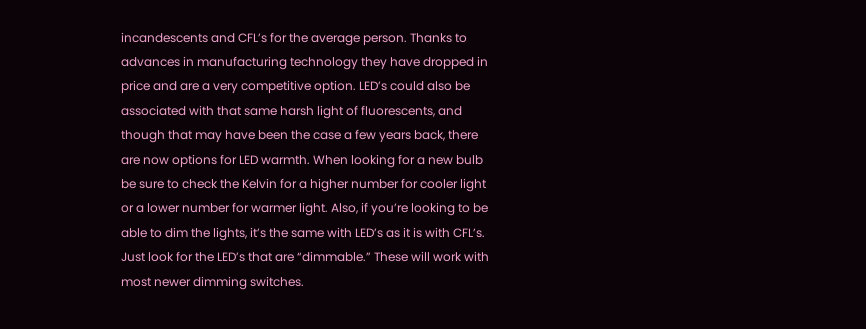incandescents and CFL’s for the average person. Thanks to advances in manufacturing technology they have dropped in price and are a very competitive option. LED’s could also be associated with that same harsh light of fluorescents, and though that may have been the case a few years back, there are now options for LED warmth. When looking for a new bulb be sure to check the Kelvin for a higher number for cooler light or a lower number for warmer light. Also, if you’re looking to be able to dim the lights, it’s the same with LED’s as it is with CFL’s. Just look for the LED’s that are “dimmable.” These will work with most newer dimming switches.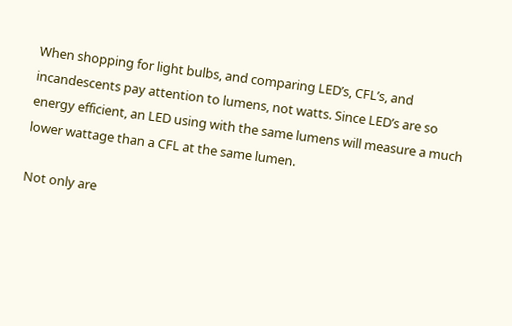When shopping for light bulbs, and comparing LED’s, CFL’s, and incandescents pay attention to lumens, not watts. Since LED’s are so energy efficient, an LED using with the same lumens will measure a much lower wattage than a CFL at the same lumen.

Not only are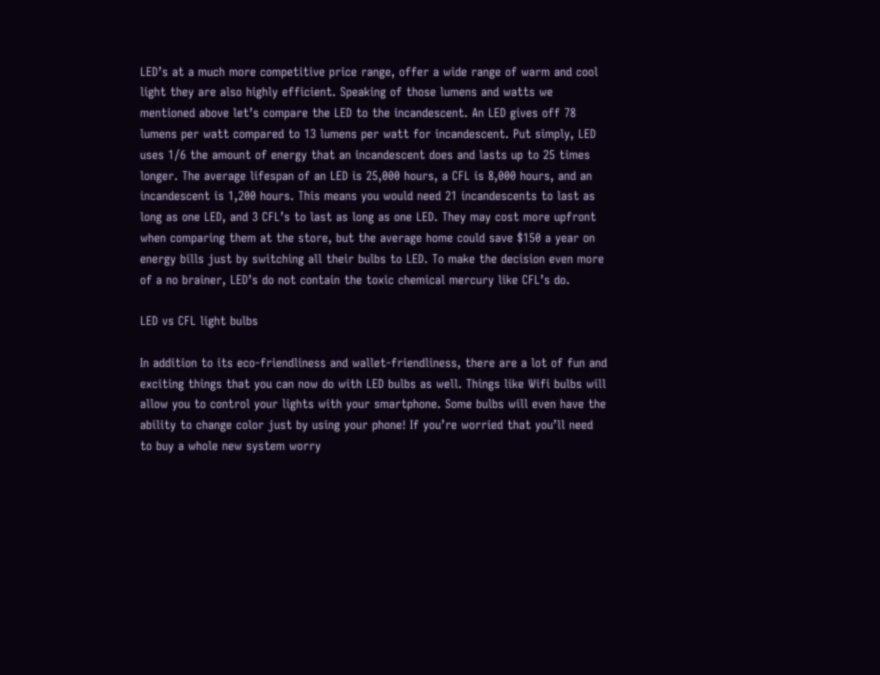LED’s at a much more competitive price range, offer a wide range of warm and cool light they are also highly efficient. Speaking of those lumens and watts we mentioned above let’s compare the LED to the incandescent. An LED gives off 78 lumens per watt compared to 13 lumens per watt for incandescent. Put simply, LED uses 1/6 the amount of energy that an incandescent does and lasts up to 25 times longer. The average lifespan of an LED is 25,000 hours, a CFL is 8,000 hours, and an incandescent is 1,200 hours. This means you would need 21 incandescents to last as long as one LED, and 3 CFL’s to last as long as one LED. They may cost more upfront when comparing them at the store, but the average home could save $150 a year on energy bills just by switching all their bulbs to LED. To make the decision even more of a no brainer, LED’s do not contain the toxic chemical mercury like CFL’s do.

LED vs CFL light bulbs

In addition to its eco-friendliness and wallet-friendliness, there are a lot of fun and exciting things that you can now do with LED bulbs as well. Things like Wifi bulbs will allow you to control your lights with your smartphone. Some bulbs will even have the ability to change color just by using your phone! If you’re worried that you’ll need to buy a whole new system worry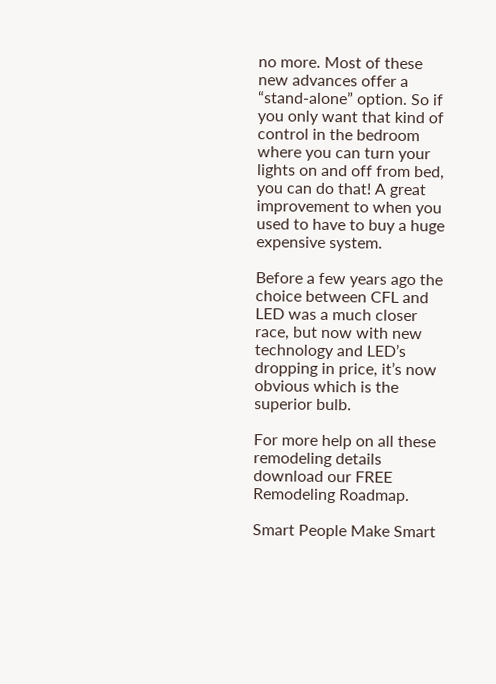no more. Most of these new advances offer a “stand-alone” option. So if you only want that kind of control in the bedroom where you can turn your lights on and off from bed, you can do that! A great improvement to when you used to have to buy a huge expensive system.

Before a few years ago the choice between CFL and LED was a much closer race, but now with new technology and LED’s dropping in price, it’s now obvious which is the superior bulb.

For more help on all these remodeling details download our FREE Remodeling Roadmap.

Smart People Make Smart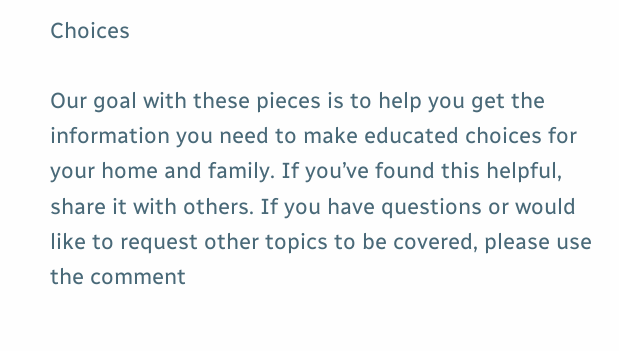Choices

Our goal with these pieces is to help you get the information you need to make educated choices for your home and family. If you’ve found this helpful, share it with others. If you have questions or would like to request other topics to be covered, please use the comment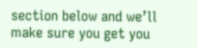section below and we’ll make sure you get you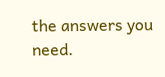the answers you need.